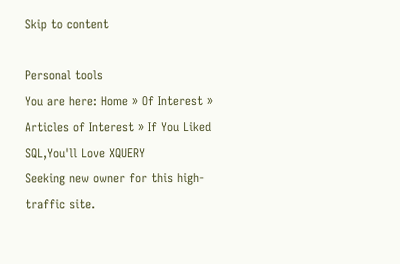Skip to content

Personal tools
You are here: Home » Of Interest » Articles of Interest » If You Liked SQL,You'll Love XQUERY
Seeking new owner for this high-traffic site.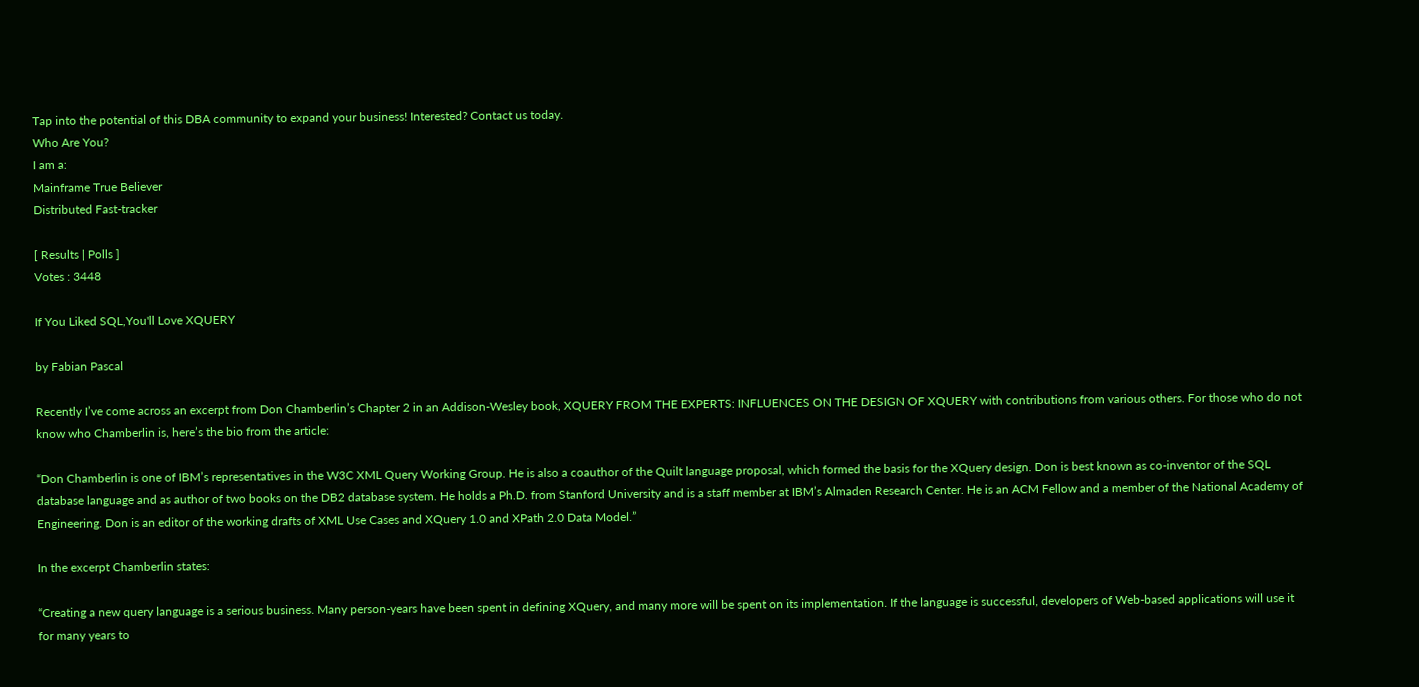Tap into the potential of this DBA community to expand your business! Interested? Contact us today.
Who Are You?
I am a:
Mainframe True Believer
Distributed Fast-tracker

[ Results | Polls ]
Votes : 3448

If You Liked SQL,You'll Love XQUERY

by Fabian Pascal

Recently I’ve come across an excerpt from Don Chamberlin’s Chapter 2 in an Addison-Wesley book, XQUERY FROM THE EXPERTS: INFLUENCES ON THE DESIGN OF XQUERY with contributions from various others. For those who do not know who Chamberlin is, here’s the bio from the article:

“Don Chamberlin is one of IBM’s representatives in the W3C XML Query Working Group. He is also a coauthor of the Quilt language proposal, which formed the basis for the XQuery design. Don is best known as co-inventor of the SQL database language and as author of two books on the DB2 database system. He holds a Ph.D. from Stanford University and is a staff member at IBM’s Almaden Research Center. He is an ACM Fellow and a member of the National Academy of Engineering. Don is an editor of the working drafts of XML Use Cases and XQuery 1.0 and XPath 2.0 Data Model.”

In the excerpt Chamberlin states:

“Creating a new query language is a serious business. Many person-years have been spent in defining XQuery, and many more will be spent on its implementation. If the language is successful, developers of Web-based applications will use it for many years to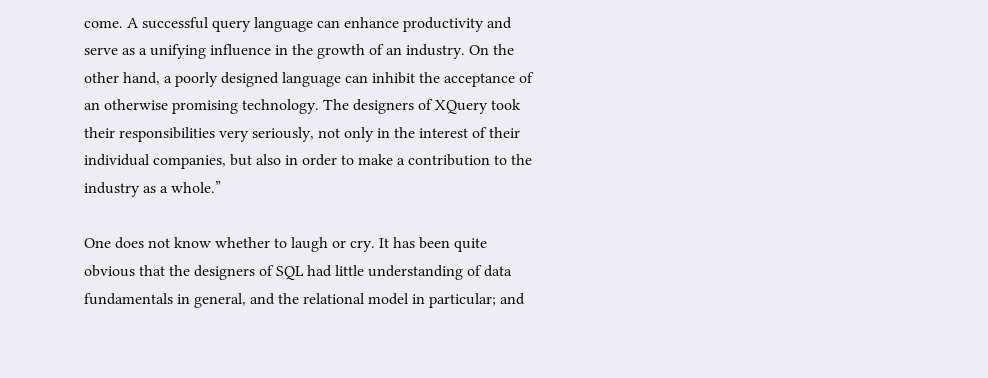come. A successful query language can enhance productivity and serve as a unifying influence in the growth of an industry. On the other hand, a poorly designed language can inhibit the acceptance of an otherwise promising technology. The designers of XQuery took their responsibilities very seriously, not only in the interest of their individual companies, but also in order to make a contribution to the industry as a whole.”

One does not know whether to laugh or cry. It has been quite obvious that the designers of SQL had little understanding of data fundamentals in general, and the relational model in particular; and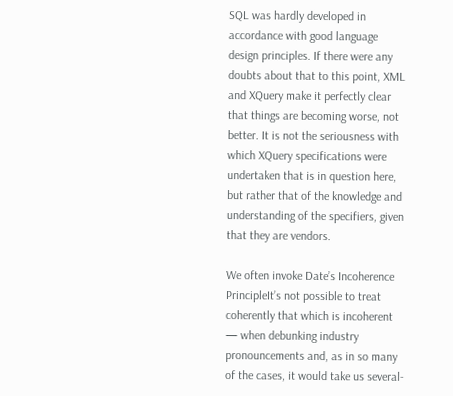SQL was hardly developed in accordance with good language design principles. If there were any doubts about that to this point, XML and XQuery make it perfectly clear that things are becoming worse, not better. It is not the seriousness with which XQuery specifications were undertaken that is in question here, but rather that of the knowledge and understanding of the specifiers, given that they are vendors.

We often invoke Date’s Incoherence PrincipleIt’s not possible to treat coherently that which is incoherent — when debunking industry pronouncements and, as in so many of the cases, it would take us several-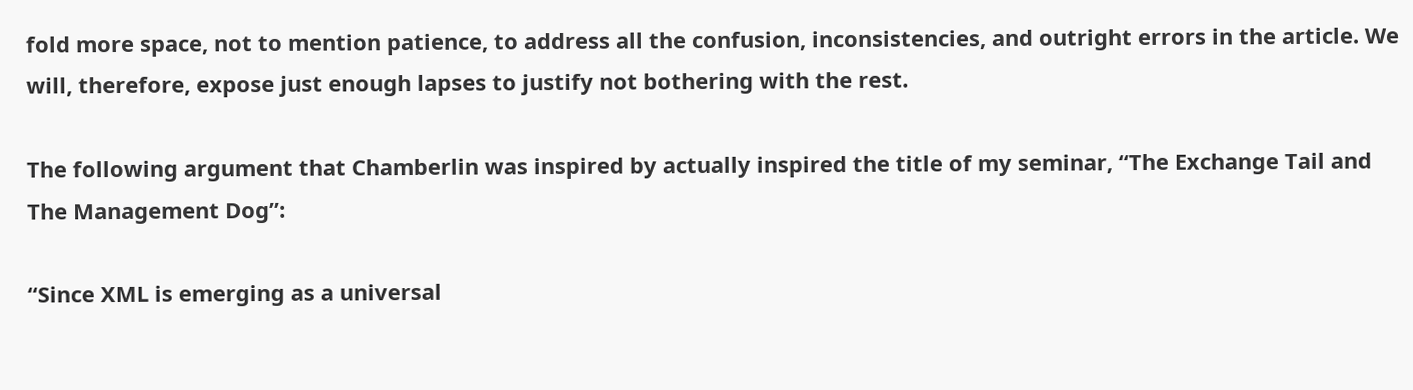fold more space, not to mention patience, to address all the confusion, inconsistencies, and outright errors in the article. We will, therefore, expose just enough lapses to justify not bothering with the rest.

The following argument that Chamberlin was inspired by actually inspired the title of my seminar, “The Exchange Tail and The Management Dog”:

“Since XML is emerging as a universal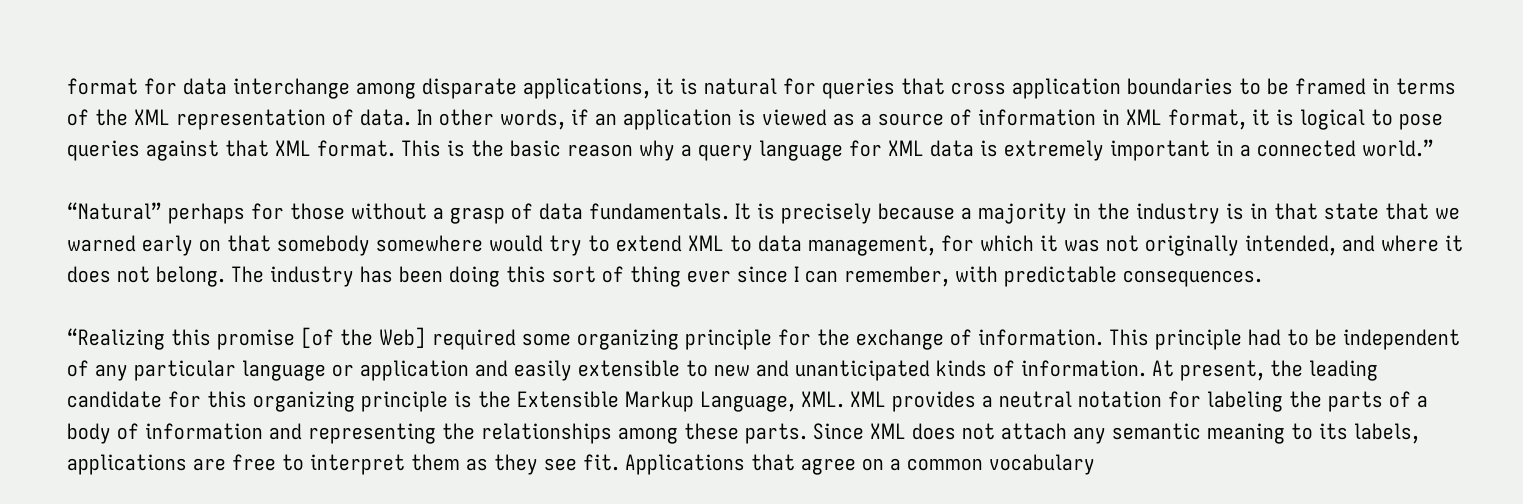format for data interchange among disparate applications, it is natural for queries that cross application boundaries to be framed in terms of the XML representation of data. In other words, if an application is viewed as a source of information in XML format, it is logical to pose queries against that XML format. This is the basic reason why a query language for XML data is extremely important in a connected world.”

“Natural” perhaps for those without a grasp of data fundamentals. It is precisely because a majority in the industry is in that state that we warned early on that somebody somewhere would try to extend XML to data management, for which it was not originally intended, and where it does not belong. The industry has been doing this sort of thing ever since I can remember, with predictable consequences.

“Realizing this promise [of the Web] required some organizing principle for the exchange of information. This principle had to be independent of any particular language or application and easily extensible to new and unanticipated kinds of information. At present, the leading candidate for this organizing principle is the Extensible Markup Language, XML. XML provides a neutral notation for labeling the parts of a body of information and representing the relationships among these parts. Since XML does not attach any semantic meaning to its labels, applications are free to interpret them as they see fit. Applications that agree on a common vocabulary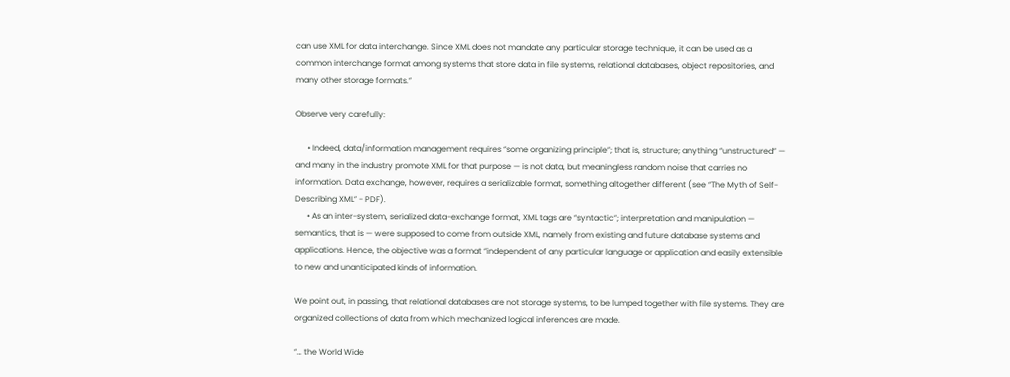can use XML for data interchange. Since XML does not mandate any particular storage technique, it can be used as a common interchange format among systems that store data in file systems, relational databases, object repositories, and many other storage formats.”

Observe very carefully:

      • Indeed, data/information management requires “some organizing principle”; that is, structure; anything “unstructured” — and many in the industry promote XML for that purpose — is not data, but meaningless random noise that carries no information. Data exchange, however, requires a serializable format, something altogether different (see “The Myth of Self-Describing XML” - PDF).
      • As an inter-system, serialized data-exchange format, XML tags are “syntactic”; interpretation and manipulation — semantics, that is — were supposed to come from outside XML, namely from existing and future database systems and applications. Hence, the objective was a format “independent of any particular language or application and easily extensible to new and unanticipated kinds of information.

We point out, in passing, that relational databases are not storage systems, to be lumped together with file systems. They are organized collections of data from which mechanized logical inferences are made.

“… the World Wide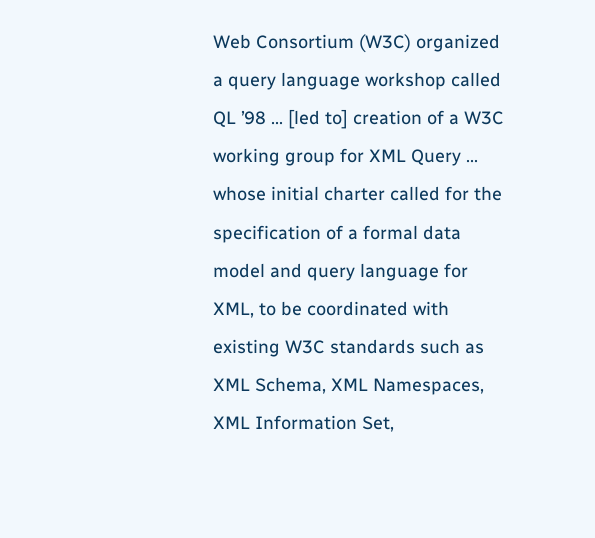Web Consortium (W3C) organized a query language workshop called QL ’98 … [led to] creation of a W3C working group for XML Query … whose initial charter called for the specification of a formal data model and query language for XML, to be coordinated with existing W3C standards such as XML Schema, XML Namespaces, XML Information Set,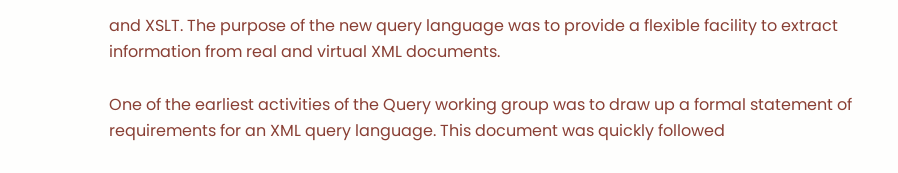and XSLT. The purpose of the new query language was to provide a flexible facility to extract information from real and virtual XML documents.

One of the earliest activities of the Query working group was to draw up a formal statement of requirements for an XML query language. This document was quickly followed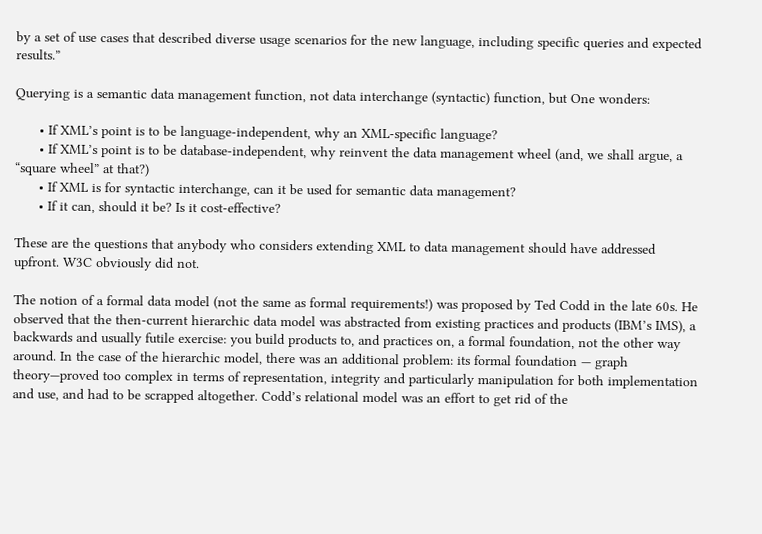by a set of use cases that described diverse usage scenarios for the new language, including specific queries and expected results.”

Querying is a semantic data management function, not data interchange (syntactic) function, but One wonders:

      • If XML’s point is to be language-independent, why an XML-specific language?
      • If XML’s point is to be database-independent, why reinvent the data management wheel (and, we shall argue, a “square wheel” at that?)
      • If XML is for syntactic interchange, can it be used for semantic data management?
      • If it can, should it be? Is it cost-effective?

These are the questions that anybody who considers extending XML to data management should have addressed upfront. W3C obviously did not.

The notion of a formal data model (not the same as formal requirements!) was proposed by Ted Codd in the late 60s. He observed that the then-current hierarchic data model was abstracted from existing practices and products (IBM’s IMS), a backwards and usually futile exercise: you build products to, and practices on, a formal foundation, not the other way around. In the case of the hierarchic model, there was an additional problem: its formal foundation — graph theory—proved too complex in terms of representation, integrity and particularly manipulation for both implementation and use, and had to be scrapped altogether. Codd’s relational model was an effort to get rid of the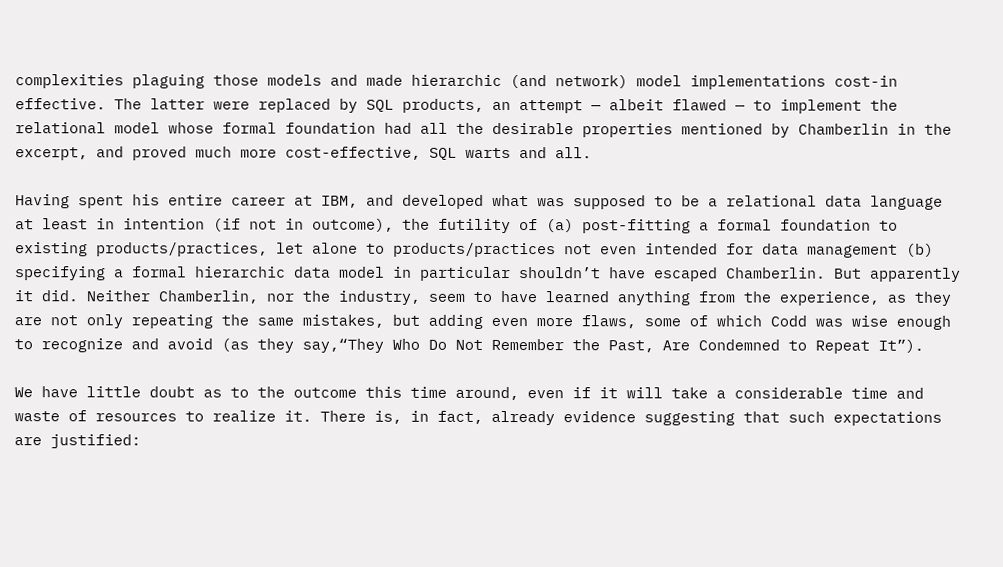complexities plaguing those models and made hierarchic (and network) model implementations cost-in effective. The latter were replaced by SQL products, an attempt — albeit flawed — to implement the relational model whose formal foundation had all the desirable properties mentioned by Chamberlin in the excerpt, and proved much more cost-effective, SQL warts and all.

Having spent his entire career at IBM, and developed what was supposed to be a relational data language at least in intention (if not in outcome), the futility of (a) post-fitting a formal foundation to existing products/practices, let alone to products/practices not even intended for data management (b) specifying a formal hierarchic data model in particular shouldn’t have escaped Chamberlin. But apparently it did. Neither Chamberlin, nor the industry, seem to have learned anything from the experience, as they are not only repeating the same mistakes, but adding even more flaws, some of which Codd was wise enough to recognize and avoid (as they say,“They Who Do Not Remember the Past, Are Condemned to Repeat It”).

We have little doubt as to the outcome this time around, even if it will take a considerable time and waste of resources to realize it. There is, in fact, already evidence suggesting that such expectations are justified: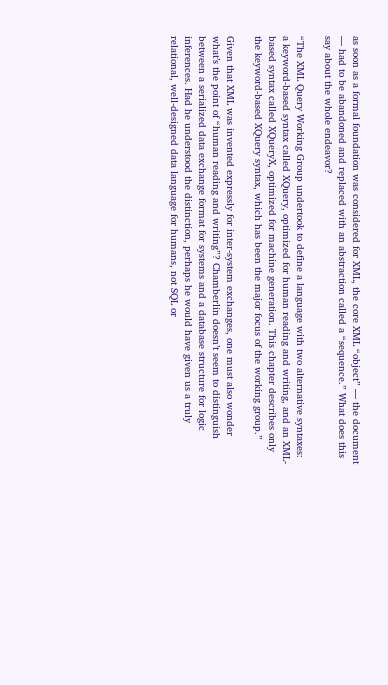as soon as a formal foundation was considered for XML, the core XML “object” — the document — had to be abandoned and replaced with an abstraction called a “sequence.” What does this say about the whole endeavor?

“The XML Query Working Group undertook to define a language with two alternative syntaxes: a keyword-based syntax called XQuery, optimized for human reading and writing, and an XML-based syntax called XQueryX, optimized for machine generation. This chapter describes only the keyword-based XQuery syntax, which has been the major focus of the working group.”

Given that XML was invented expressly for inter-system exchanges, one must also wonder what’s the point of “human reading and writing”? Chamberlin doesn’t seem to distinguish between a serialized data exchange format for systems and a database structure for logic inferences. Had he understood the distinction, perhaps he would have given us a truly relational, well-designed data language for humans, not SQL or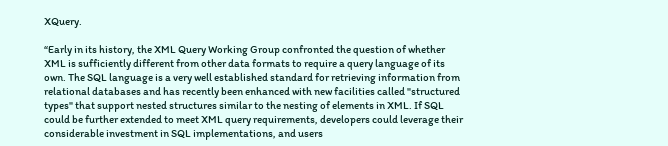XQuery.

“Early in its history, the XML Query Working Group confronted the question of whether XML is sufficiently different from other data formats to require a query language of its own. The SQL language is a very well established standard for retrieving information from relational databases and has recently been enhanced with new facilities called "structured types" that support nested structures similar to the nesting of elements in XML. If SQL could be further extended to meet XML query requirements, developers could leverage their considerable investment in SQL implementations, and users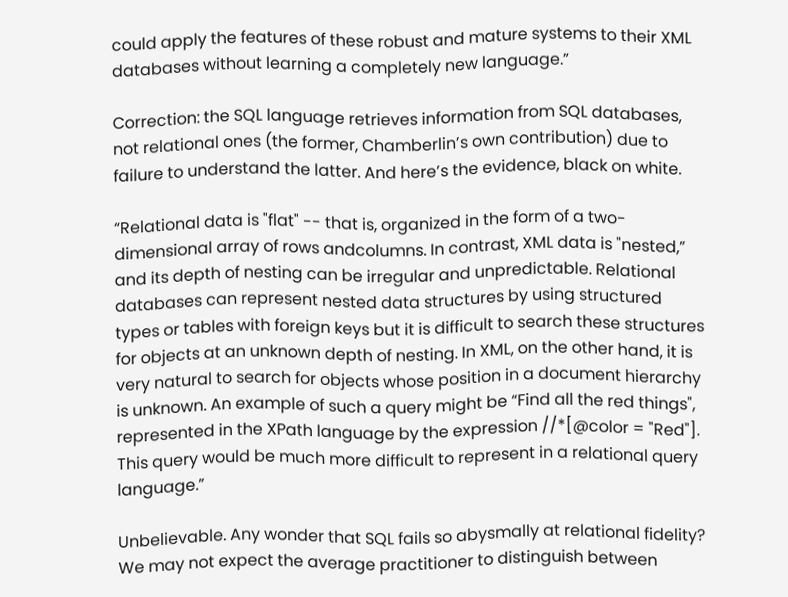could apply the features of these robust and mature systems to their XML databases without learning a completely new language.”

Correction: the SQL language retrieves information from SQL databases, not relational ones (the former, Chamberlin’s own contribution) due to failure to understand the latter. And here’s the evidence, black on white.

“Relational data is "flat" -- that is, organized in the form of a two-dimensional array of rows andcolumns. In contrast, XML data is "nested,” and its depth of nesting can be irregular and unpredictable. Relational databases can represent nested data structures by using structured types or tables with foreign keys but it is difficult to search these structures for objects at an unknown depth of nesting. In XML, on the other hand, it is very natural to search for objects whose position in a document hierarchy is unknown. An example of such a query might be “Find all the red things", represented in the XPath language by the expression //*[@color = "Red"]. This query would be much more difficult to represent in a relational query language.”

Unbelievable. Any wonder that SQL fails so abysmally at relational fidelity? We may not expect the average practitioner to distinguish between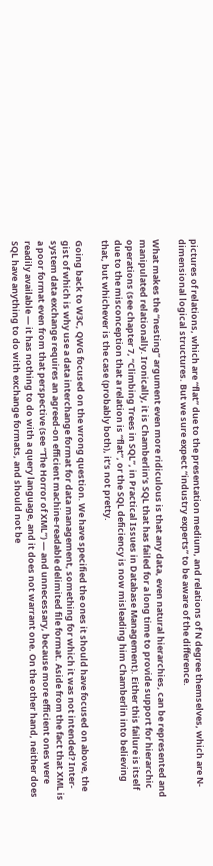pictures of relations, which are “flat” due to the presentation medium, and relations of N degree themselves, which are N-dimensional logical structures. But we sure expect “industry experts” to be aware of the difference.

What makes the “nesting” argument even more ridiculous is that any data, even natural hierarchies, can be represented and manipulated relationally. Ironically, it is Chamberlin’s SQL that has failed for a long time to provide support for hierarchic operations (see chapter 7, “Climbing Trees in SQL”, in Practical Issues in Database Management). Either this failure is itself due to the misconception that a relation is “flat”, or the SQL deficiency is now misleading him Chamberlin into believing that, but whichever is the case (probably both), it’s not pretty.

Going back to W3C, QWG focused on the wrong question. We have specified the ones it should have focused on above, the gist of which is why use a data interchange format for data management, something for which it was not intended? Inter-system data exchange requires an agreed-on efficient machine-readable delimited file format. Aside from the fact that XML is a poor format even from that perspective (see “The Horror of XML”) — and unnecessary, because more efficient ones were readily available — it has nothing to do with a query language, and it does not warrant one. On the other hand, neither does SQL have anything to do with exchange formats, and should not be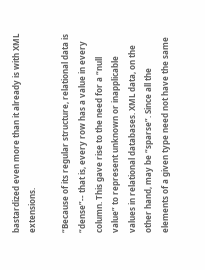bastardized even more than it already is with XML extensions.

“Because of its regular structure, relational data is “dense”-- that is, every row has a value in every column. This gave rise to the need for a “null value” to represent unknown or inapplicable values in relational databases. XML data, on the other hand, may be “sparse”. Since all the elements of a given type need not have the same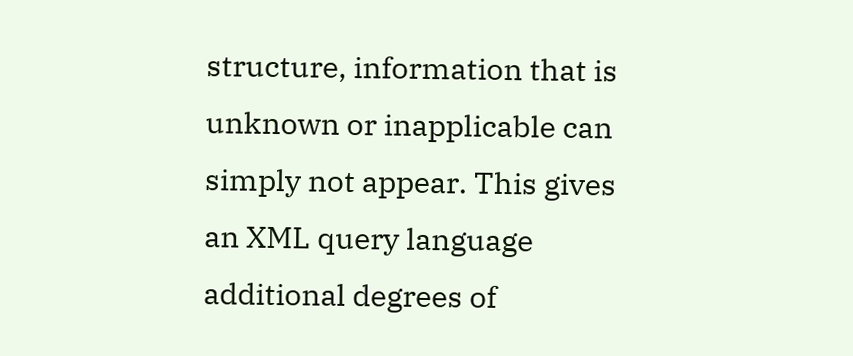structure, information that is unknown or inapplicable can simply not appear. This gives an XML query language additional degrees of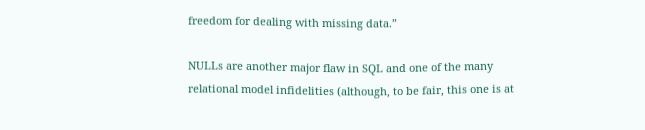freedom for dealing with missing data.”

NULLs are another major flaw in SQL and one of the many relational model infidelities (although, to be fair, this one is at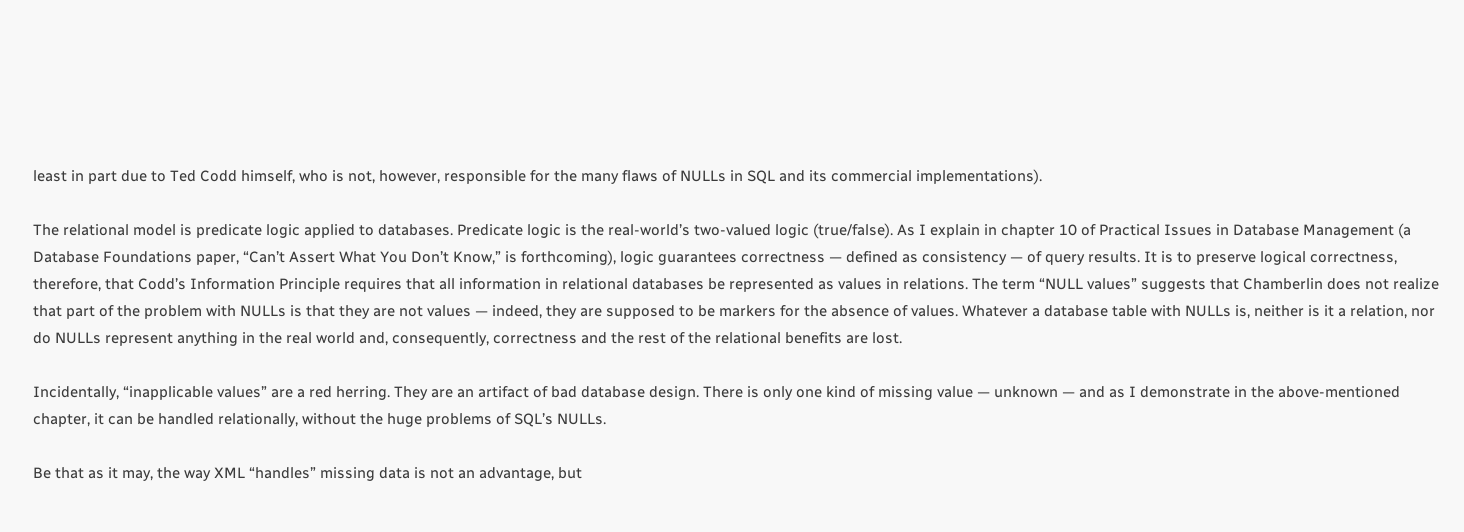least in part due to Ted Codd himself, who is not, however, responsible for the many flaws of NULLs in SQL and its commercial implementations).

The relational model is predicate logic applied to databases. Predicate logic is the real-world’s two-valued logic (true/false). As I explain in chapter 10 of Practical Issues in Database Management (a Database Foundations paper, “Can’t Assert What You Don’t Know,” is forthcoming), logic guarantees correctness — defined as consistency — of query results. It is to preserve logical correctness, therefore, that Codd’s Information Principle requires that all information in relational databases be represented as values in relations. The term “NULL values” suggests that Chamberlin does not realize that part of the problem with NULLs is that they are not values — indeed, they are supposed to be markers for the absence of values. Whatever a database table with NULLs is, neither is it a relation, nor do NULLs represent anything in the real world and, consequently, correctness and the rest of the relational benefits are lost.

Incidentally, “inapplicable values” are a red herring. They are an artifact of bad database design. There is only one kind of missing value — unknown — and as I demonstrate in the above-mentioned chapter, it can be handled relationally, without the huge problems of SQL’s NULLs.

Be that as it may, the way XML “handles” missing data is not an advantage, but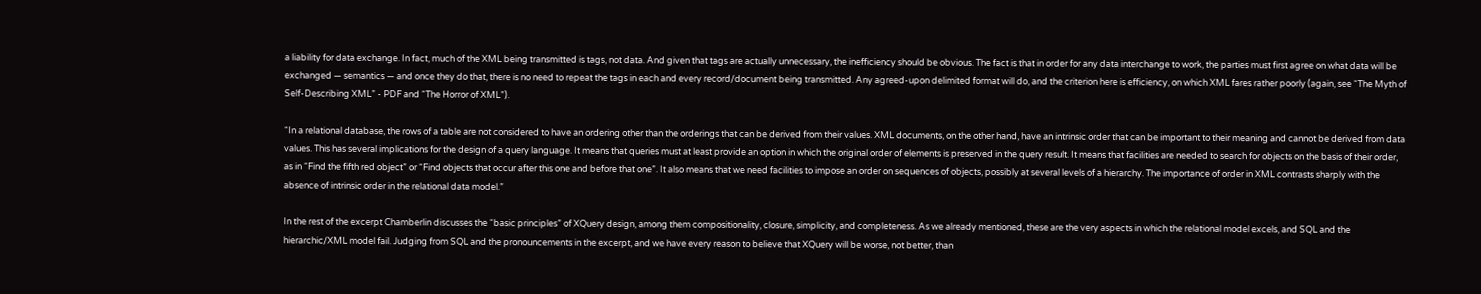a liability for data exchange. In fact, much of the XML being transmitted is tags, not data. And given that tags are actually unnecessary, the inefficiency should be obvious. The fact is that in order for any data interchange to work, the parties must first agree on what data will be exchanged — semantics — and once they do that, there is no need to repeat the tags in each and every record/document being transmitted. Any agreed-upon delimited format will do, and the criterion here is efficiency, on which XML fares rather poorly (again, see “The Myth of Self-Describing XML” - PDF and “The Horror of XML”).

“In a relational database, the rows of a table are not considered to have an ordering other than the orderings that can be derived from their values. XML documents, on the other hand, have an intrinsic order that can be important to their meaning and cannot be derived from data values. This has several implications for the design of a query language. It means that queries must at least provide an option in which the original order of elements is preserved in the query result. It means that facilities are needed to search for objects on the basis of their order, as in “Find the fifth red object” or “Find objects that occur after this one and before that one”. It also means that we need facilities to impose an order on sequences of objects, possibly at several levels of a hierarchy. The importance of order in XML contrasts sharply with the absence of intrinsic order in the relational data model.”

In the rest of the excerpt Chamberlin discusses the “basic principles” of XQuery design, among them compositionality, closure, simplicity, and completeness. As we already mentioned, these are the very aspects in which the relational model excels, and SQL and the hierarchic/XML model fail. Judging from SQL and the pronouncements in the excerpt, and we have every reason to believe that XQuery will be worse, not better, than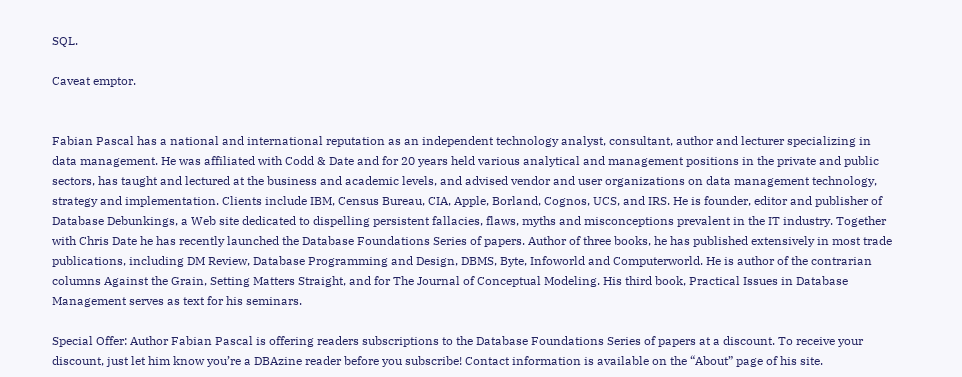SQL.

Caveat emptor.


Fabian Pascal has a national and international reputation as an independent technology analyst, consultant, author and lecturer specializing in data management. He was affiliated with Codd & Date and for 20 years held various analytical and management positions in the private and public sectors, has taught and lectured at the business and academic levels, and advised vendor and user organizations on data management technology, strategy and implementation. Clients include IBM, Census Bureau, CIA, Apple, Borland, Cognos, UCS, and IRS. He is founder, editor and publisher of Database Debunkings, a Web site dedicated to dispelling persistent fallacies, flaws, myths and misconceptions prevalent in the IT industry. Together with Chris Date he has recently launched the Database Foundations Series of papers. Author of three books, he has published extensively in most trade publications, including DM Review, Database Programming and Design, DBMS, Byte, Infoworld and Computerworld. He is author of the contrarian columns Against the Grain, Setting Matters Straight, and for The Journal of Conceptual Modeling. His third book, Practical Issues in Database Management serves as text for his seminars.

Special Offer: Author Fabian Pascal is offering readers subscriptions to the Database Foundations Series of papers at a discount. To receive your discount, just let him know you’re a DBAzine reader before you subscribe! Contact information is available on the “About” page of his site.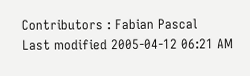Contributors : Fabian Pascal
Last modified 2005-04-12 06:21 AM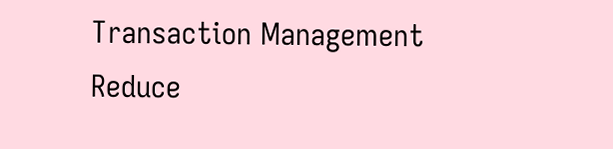Transaction Management
Reduce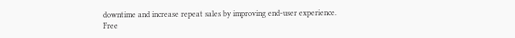downtime and increase repeat sales by improving end-user experience.
Free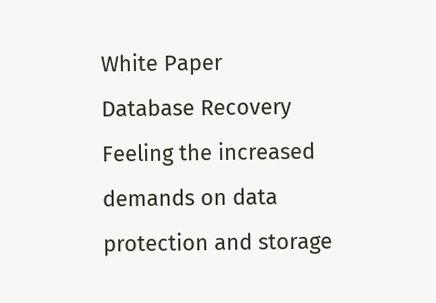White Paper
Database Recovery
Feeling the increased demands on data protection and storage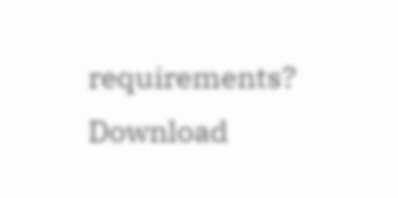requirements?
Download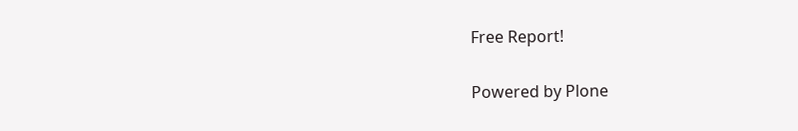Free Report!

Powered by Plone